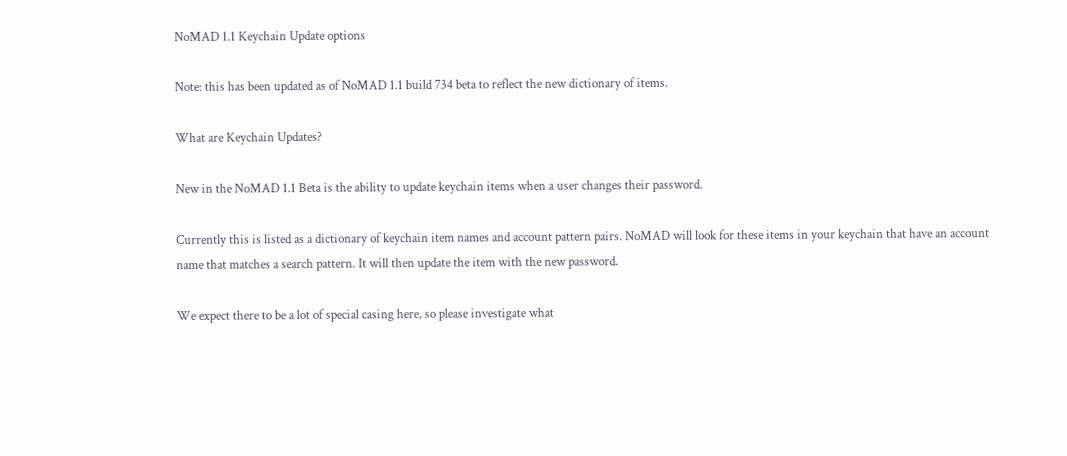NoMAD 1.1 Keychain Update options

Note: this has been updated as of NoMAD 1.1 build 734 beta to reflect the new dictionary of items.

What are Keychain Updates?

New in the NoMAD 1.1 Beta is the ability to update keychain items when a user changes their password.

Currently this is listed as a dictionary of keychain item names and account pattern pairs. NoMAD will look for these items in your keychain that have an account name that matches a search pattern. It will then update the item with the new password.

We expect there to be a lot of special casing here, so please investigate what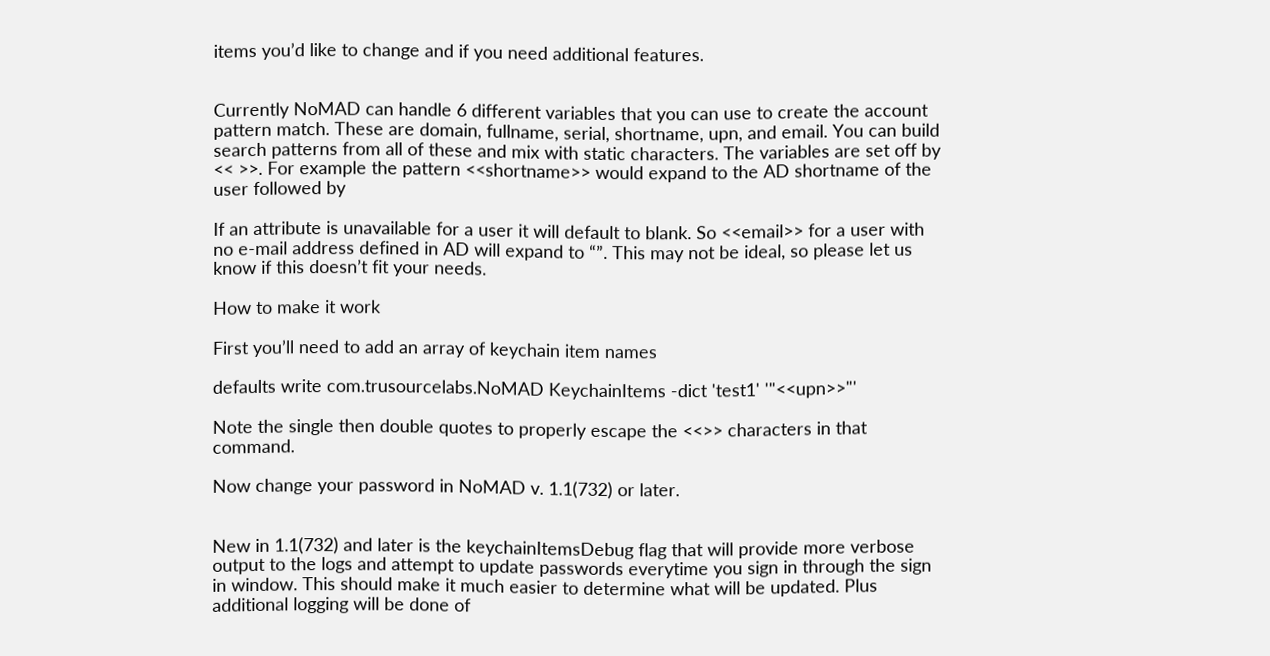items you’d like to change and if you need additional features.


Currently NoMAD can handle 6 different variables that you can use to create the account pattern match. These are domain, fullname, serial, shortname, upn, and email. You can build search patterns from all of these and mix with static characters. The variables are set off by << >>. For example the pattern <<shortname>> would expand to the AD shortname of the user followed by

If an attribute is unavailable for a user it will default to blank. So <<email>> for a user with no e-mail address defined in AD will expand to “”. This may not be ideal, so please let us know if this doesn’t fit your needs.

How to make it work

First you’ll need to add an array of keychain item names

defaults write com.trusourcelabs.NoMAD KeychainItems -dict 'test1' '"<<upn>>"'

Note the single then double quotes to properly escape the <<>> characters in that command.

Now change your password in NoMAD v. 1.1(732) or later.


New in 1.1(732) and later is the keychainItemsDebug flag that will provide more verbose output to the logs and attempt to update passwords everytime you sign in through the sign in window. This should make it much easier to determine what will be updated. Plus additional logging will be done of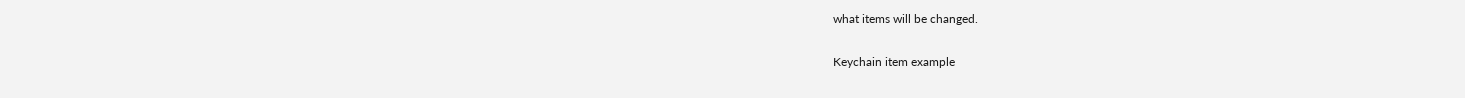what items will be changed.

Keychain item example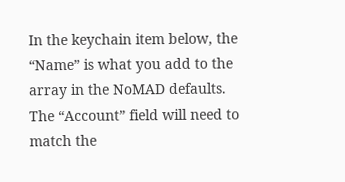In the keychain item below, the “Name” is what you add to the array in the NoMAD defaults. The “Account” field will need to match the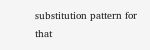substitution pattern for that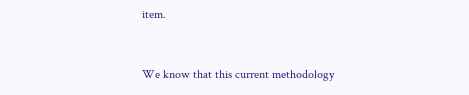item.


We know that this current methodology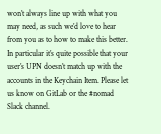won’t always line up with what you may need, as such we’d love to hear from you as to how to make this better. In particular it’s quite possible that your user’s UPN doesn’t match up with the accounts in the Keychain Item. Please let us know on GitLab or the #nomad Slack channel.